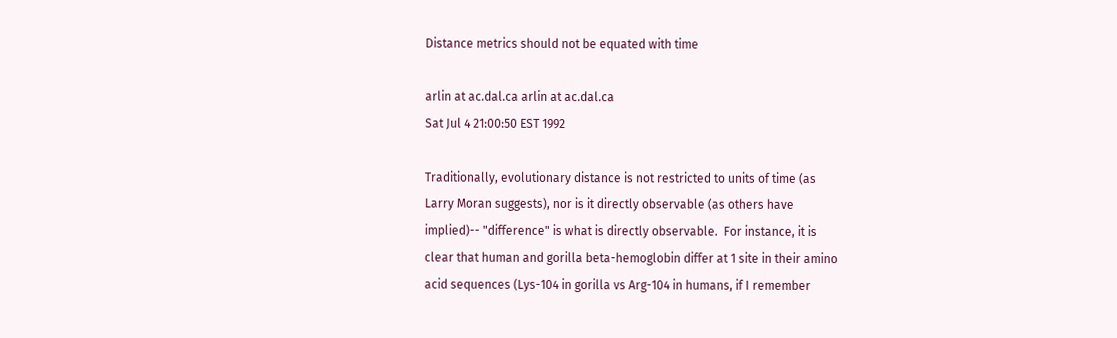Distance metrics should not be equated with time

arlin at ac.dal.ca arlin at ac.dal.ca
Sat Jul 4 21:00:50 EST 1992

Traditionally, evolutionary distance is not restricted to units of time (as
Larry Moran suggests), nor is it directly observable (as others have
implied)-- "difference" is what is directly observable.  For instance, it is
clear that human and gorilla beta-hemoglobin differ at 1 site in their amino
acid sequences (Lys-104 in gorilla vs Arg-104 in humans, if I remember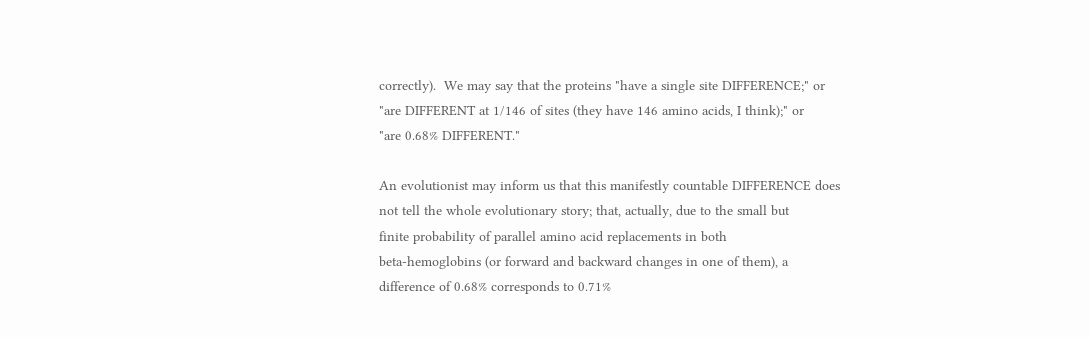correctly).  We may say that the proteins "have a single site DIFFERENCE;" or
"are DIFFERENT at 1/146 of sites (they have 146 amino acids, I think);" or
"are 0.68% DIFFERENT."

An evolutionist may inform us that this manifestly countable DIFFERENCE does
not tell the whole evolutionary story; that, actually, due to the small but
finite probability of parallel amino acid replacements in both
beta-hemoglobins (or forward and backward changes in one of them), a
difference of 0.68% corresponds to 0.71%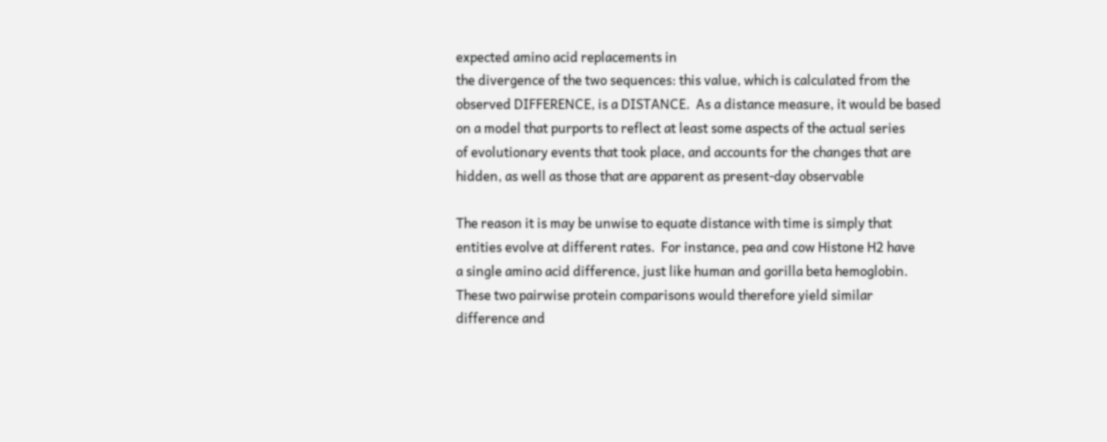expected amino acid replacements in
the divergence of the two sequences: this value, which is calculated from the
observed DIFFERENCE, is a DISTANCE.  As a distance measure, it would be based
on a model that purports to reflect at least some aspects of the actual series
of evolutionary events that took place, and accounts for the changes that are
hidden, as well as those that are apparent as present-day observable

The reason it is may be unwise to equate distance with time is simply that
entities evolve at different rates.  For instance, pea and cow Histone H2 have
a single amino acid difference, just like human and gorilla beta hemoglobin.
These two pairwise protein comparisons would therefore yield similar
difference and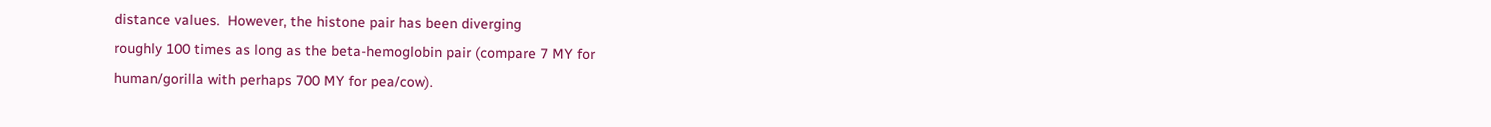distance values.  However, the histone pair has been diverging
roughly 100 times as long as the beta-hemoglobin pair (compare 7 MY for
human/gorilla with perhaps 700 MY for pea/cow).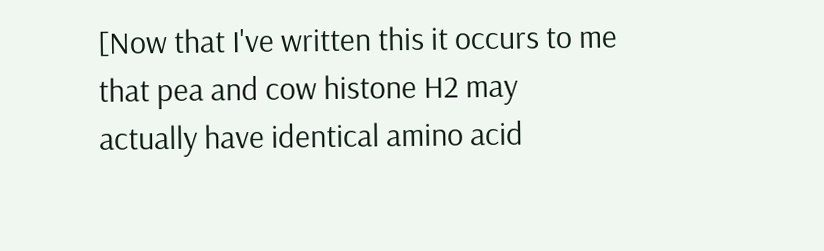[Now that I've written this it occurs to me that pea and cow histone H2 may
actually have identical amino acid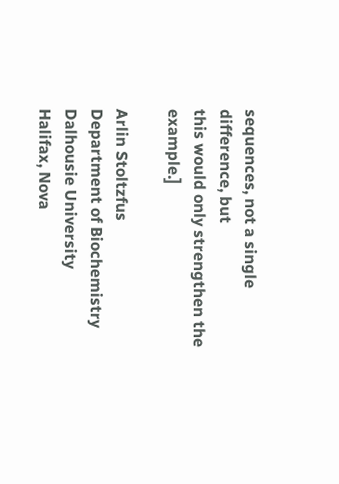sequences, not a single difference, but
this would only strengthen the example.]

Arlin Stoltzfus
Department of Biochemistry
Dalhousie University
Halifax, Nova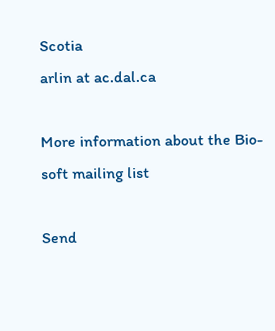Scotia
arlin at ac.dal.ca

More information about the Bio-soft mailing list

Send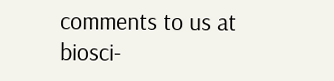comments to us at biosci-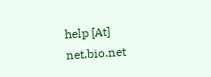help [At] net.bio.net